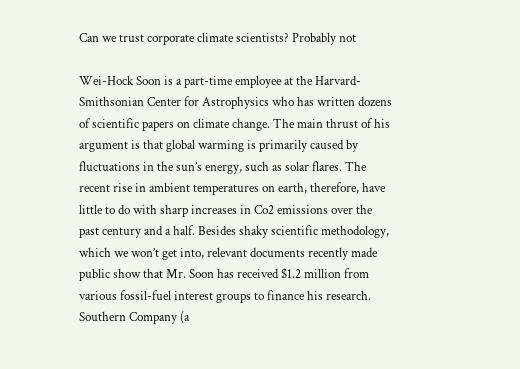Can we trust corporate climate scientists? Probably not

Wei-Hock Soon is a part-time employee at the Harvard-Smithsonian Center for Astrophysics who has written dozens of scientific papers on climate change. The main thrust of his argument is that global warming is primarily caused by fluctuations in the sun’s energy, such as solar flares. The recent rise in ambient temperatures on earth, therefore, have little to do with sharp increases in Co2 emissions over the past century and a half. Besides shaky scientific methodology, which we won’t get into, relevant documents recently made public show that Mr. Soon has received $1.2 million from various fossil-fuel interest groups to finance his research. Southern Company (a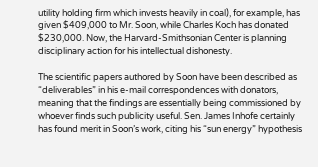utility holding firm which invests heavily in coal), for example, has given $409,000 to Mr. Soon, while Charles Koch has donated $230,000. Now, the Harvard-Smithsonian Center is planning disciplinary action for his intellectual dishonesty.

The scientific papers authored by Soon have been described as “deliverables” in his e-mail correspondences with donators, meaning that the findings are essentially being commissioned by whoever finds such publicity useful. Sen. James Inhofe certainly has found merit in Soon’s work, citing his “sun energy” hypothesis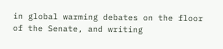in global warming debates on the floor of the Senate, and writing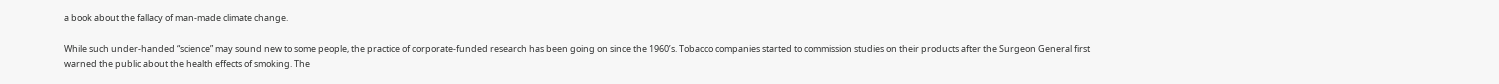a book about the fallacy of man-made climate change.

While such under-handed “science” may sound new to some people, the practice of corporate-funded research has been going on since the 1960’s. Tobacco companies started to commission studies on their products after the Surgeon General first warned the public about the health effects of smoking. The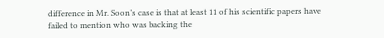difference in Mr. Soon’s case is that at least 11 of his scientific papers have failed to mention who was backing the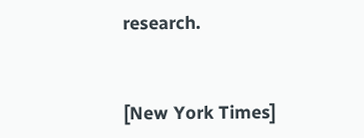research.


[New York Times]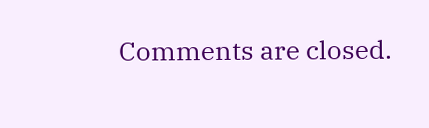Comments are closed.